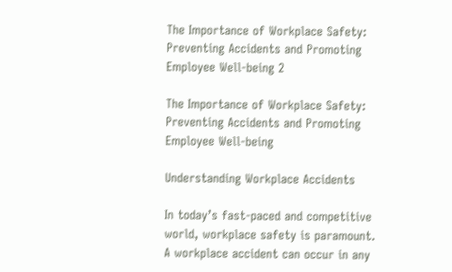The Importance of Workplace Safety: Preventing Accidents and Promoting Employee Well-being 2

The Importance of Workplace Safety: Preventing Accidents and Promoting Employee Well-being

Understanding Workplace Accidents

In today’s fast-paced and competitive world, workplace safety is paramount. A workplace accident can occur in any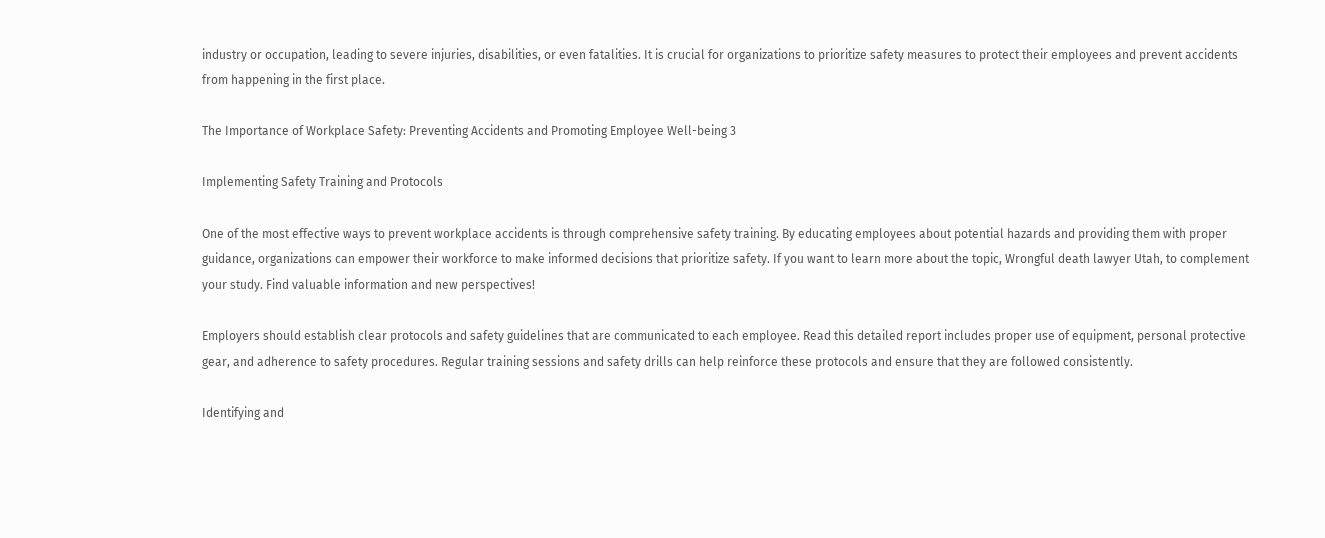industry or occupation, leading to severe injuries, disabilities, or even fatalities. It is crucial for organizations to prioritize safety measures to protect their employees and prevent accidents from happening in the first place.

The Importance of Workplace Safety: Preventing Accidents and Promoting Employee Well-being 3

Implementing Safety Training and Protocols

One of the most effective ways to prevent workplace accidents is through comprehensive safety training. By educating employees about potential hazards and providing them with proper guidance, organizations can empower their workforce to make informed decisions that prioritize safety. If you want to learn more about the topic, Wrongful death lawyer Utah, to complement your study. Find valuable information and new perspectives!

Employers should establish clear protocols and safety guidelines that are communicated to each employee. Read this detailed report includes proper use of equipment, personal protective gear, and adherence to safety procedures. Regular training sessions and safety drills can help reinforce these protocols and ensure that they are followed consistently.

Identifying and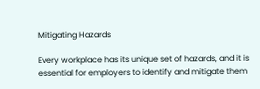Mitigating Hazards

Every workplace has its unique set of hazards, and it is essential for employers to identify and mitigate them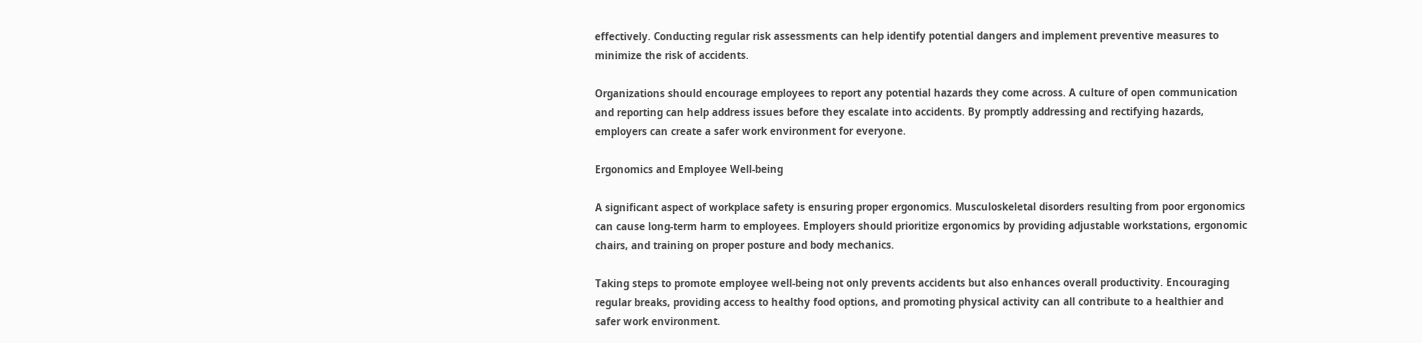effectively. Conducting regular risk assessments can help identify potential dangers and implement preventive measures to minimize the risk of accidents.

Organizations should encourage employees to report any potential hazards they come across. A culture of open communication and reporting can help address issues before they escalate into accidents. By promptly addressing and rectifying hazards, employers can create a safer work environment for everyone.

Ergonomics and Employee Well-being

A significant aspect of workplace safety is ensuring proper ergonomics. Musculoskeletal disorders resulting from poor ergonomics can cause long-term harm to employees. Employers should prioritize ergonomics by providing adjustable workstations, ergonomic chairs, and training on proper posture and body mechanics.

Taking steps to promote employee well-being not only prevents accidents but also enhances overall productivity. Encouraging regular breaks, providing access to healthy food options, and promoting physical activity can all contribute to a healthier and safer work environment.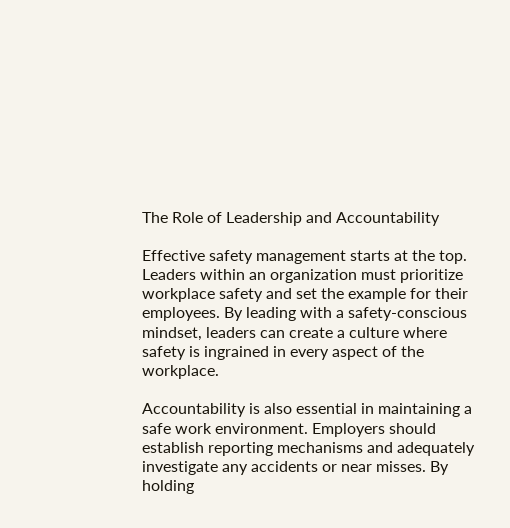The Role of Leadership and Accountability

Effective safety management starts at the top. Leaders within an organization must prioritize workplace safety and set the example for their employees. By leading with a safety-conscious mindset, leaders can create a culture where safety is ingrained in every aspect of the workplace.

Accountability is also essential in maintaining a safe work environment. Employers should establish reporting mechanisms and adequately investigate any accidents or near misses. By holding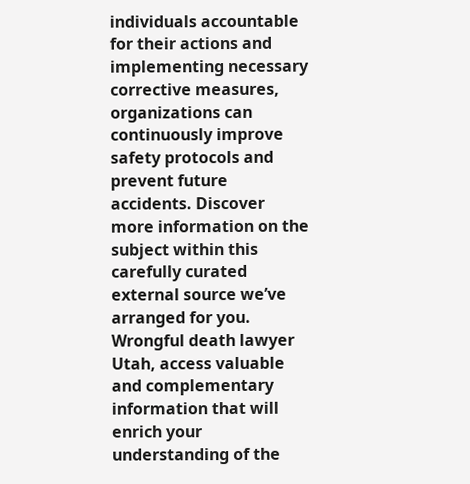individuals accountable for their actions and implementing necessary corrective measures, organizations can continuously improve safety protocols and prevent future accidents. Discover more information on the subject within this carefully curated external source we’ve arranged for you. Wrongful death lawyer Utah, access valuable and complementary information that will enrich your understanding of the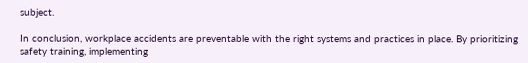subject.

In conclusion, workplace accidents are preventable with the right systems and practices in place. By prioritizing safety training, implementing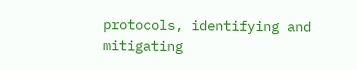protocols, identifying and mitigating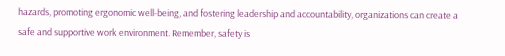hazards, promoting ergonomic well-being, and fostering leadership and accountability, organizations can create a safe and supportive work environment. Remember, safety is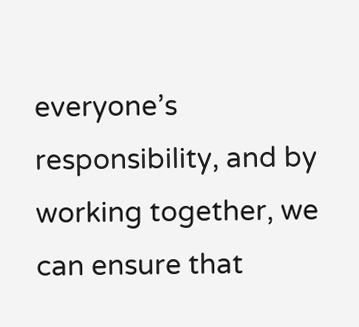everyone’s responsibility, and by working together, we can ensure that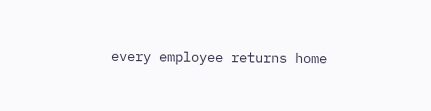every employee returns home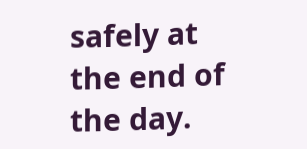safely at the end of the day.